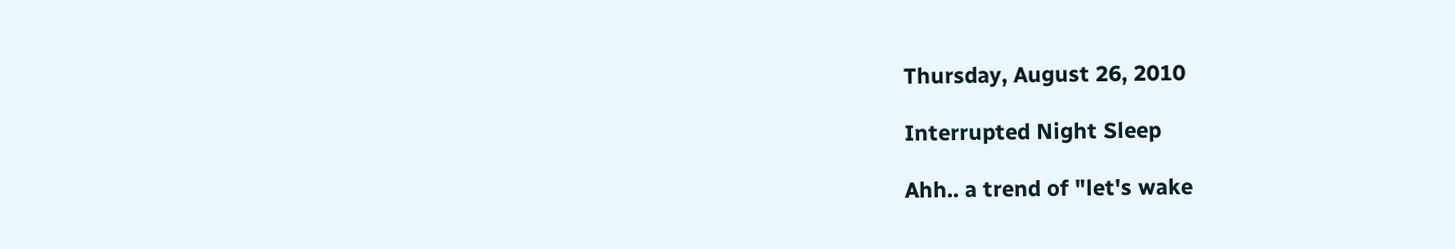Thursday, August 26, 2010

Interrupted Night Sleep

Ahh.. a trend of "let's wake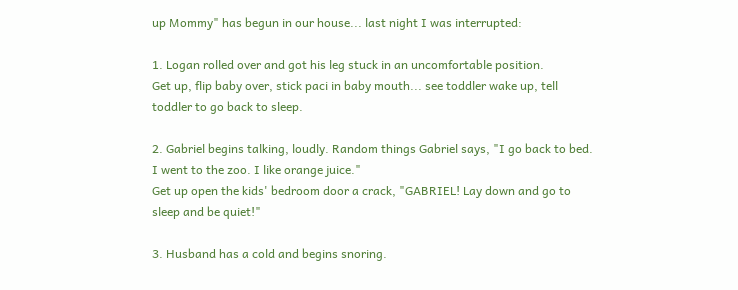up Mommy" has begun in our house... last night I was interrupted:

1. Logan rolled over and got his leg stuck in an uncomfortable position.
Get up, flip baby over, stick paci in baby mouth... see toddler wake up, tell toddler to go back to sleep.

2. Gabriel begins talking, loudly. Random things Gabriel says, "I go back to bed. I went to the zoo. I like orange juice."
Get up open the kids' bedroom door a crack, "GABRIEL! Lay down and go to sleep and be quiet!"

3. Husband has a cold and begins snoring.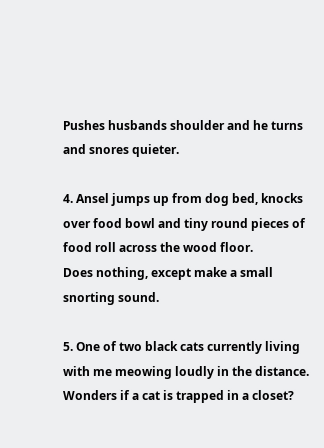Pushes husbands shoulder and he turns and snores quieter.

4. Ansel jumps up from dog bed, knocks over food bowl and tiny round pieces of food roll across the wood floor.
Does nothing, except make a small snorting sound.

5. One of two black cats currently living with me meowing loudly in the distance.
Wonders if a cat is trapped in a closet?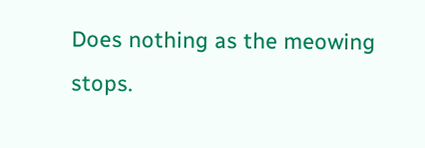Does nothing as the meowing stops.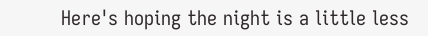Here's hoping the night is a little less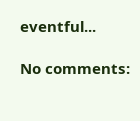eventful...

No comments: